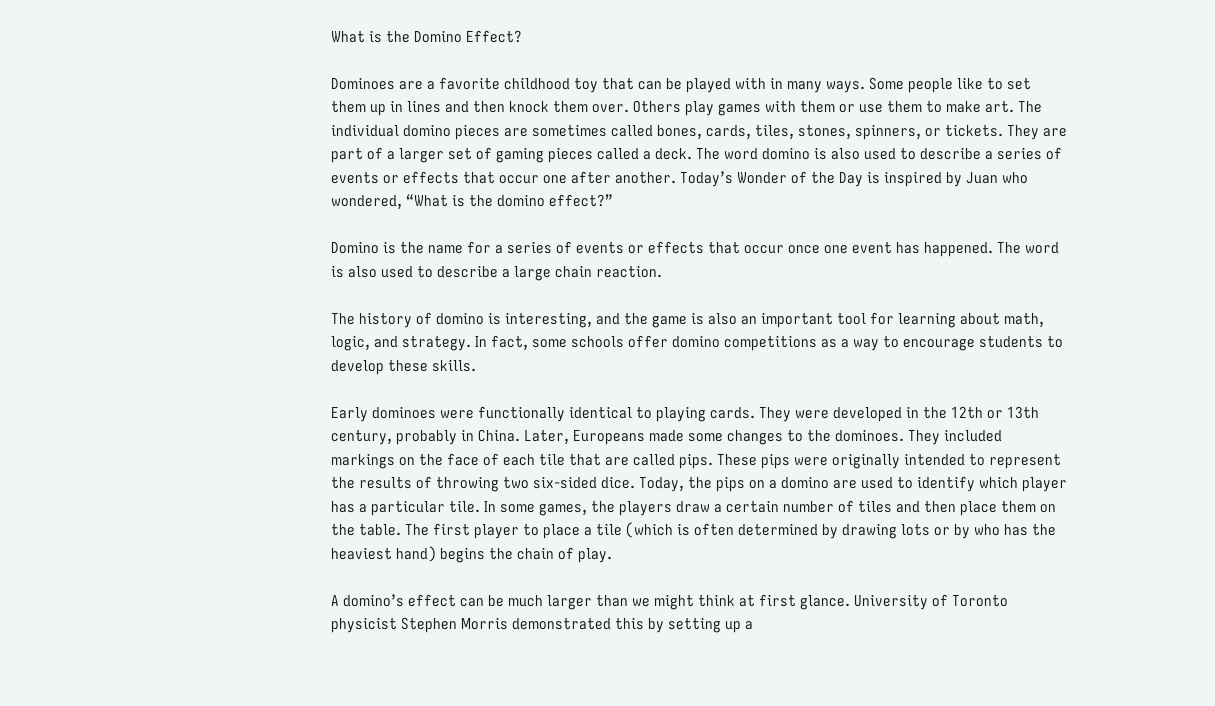What is the Domino Effect?

Dominoes are a favorite childhood toy that can be played with in many ways. Some people like to set them up in lines and then knock them over. Others play games with them or use them to make art. The individual domino pieces are sometimes called bones, cards, tiles, stones, spinners, or tickets. They are part of a larger set of gaming pieces called a deck. The word domino is also used to describe a series of events or effects that occur one after another. Today’s Wonder of the Day is inspired by Juan who wondered, “What is the domino effect?”

Domino is the name for a series of events or effects that occur once one event has happened. The word is also used to describe a large chain reaction.

The history of domino is interesting, and the game is also an important tool for learning about math, logic, and strategy. In fact, some schools offer domino competitions as a way to encourage students to develop these skills.

Early dominoes were functionally identical to playing cards. They were developed in the 12th or 13th century, probably in China. Later, Europeans made some changes to the dominoes. They included markings on the face of each tile that are called pips. These pips were originally intended to represent the results of throwing two six-sided dice. Today, the pips on a domino are used to identify which player has a particular tile. In some games, the players draw a certain number of tiles and then place them on the table. The first player to place a tile (which is often determined by drawing lots or by who has the heaviest hand) begins the chain of play.

A domino’s effect can be much larger than we might think at first glance. University of Toronto physicist Stephen Morris demonstrated this by setting up a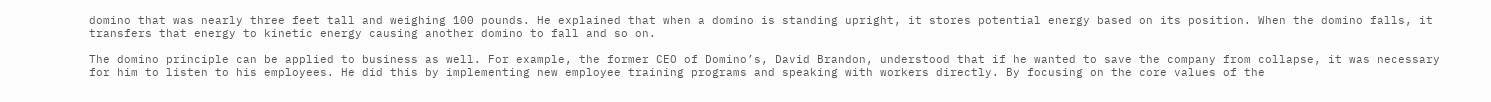domino that was nearly three feet tall and weighing 100 pounds. He explained that when a domino is standing upright, it stores potential energy based on its position. When the domino falls, it transfers that energy to kinetic energy causing another domino to fall and so on.

The domino principle can be applied to business as well. For example, the former CEO of Domino’s, David Brandon, understood that if he wanted to save the company from collapse, it was necessary for him to listen to his employees. He did this by implementing new employee training programs and speaking with workers directly. By focusing on the core values of the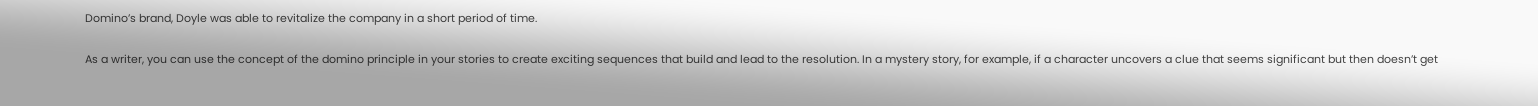Domino’s brand, Doyle was able to revitalize the company in a short period of time.

As a writer, you can use the concept of the domino principle in your stories to create exciting sequences that build and lead to the resolution. In a mystery story, for example, if a character uncovers a clue that seems significant but then doesn’t get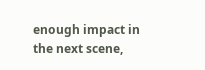enough impact in the next scene,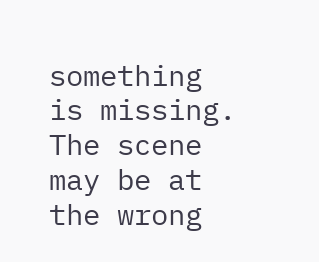something is missing. The scene may be at the wrong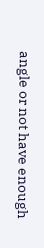angle or not have enough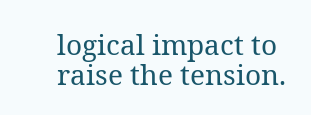logical impact to raise the tension.